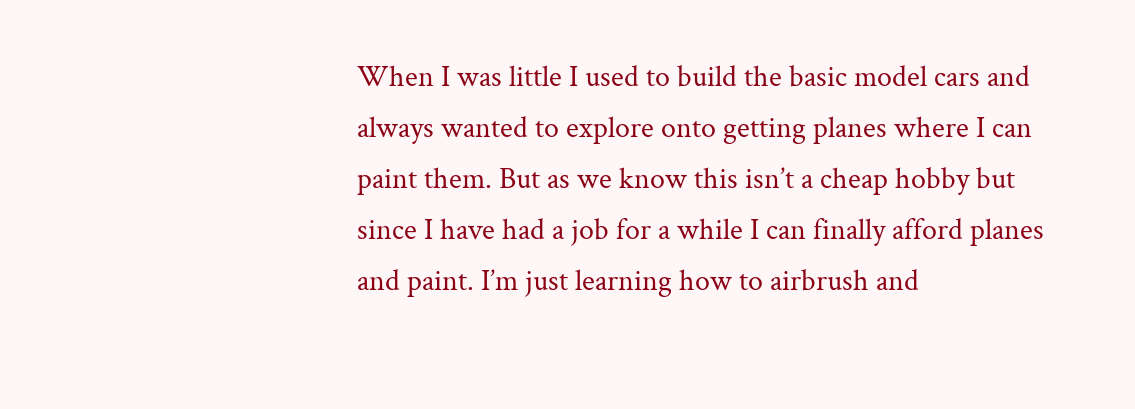When I was little I used to build the basic model cars and always wanted to explore onto getting planes where I can paint them. But as we know this isn’t a cheap hobby but since I have had a job for a while I can finally afford planes and paint. I’m just learning how to airbrush and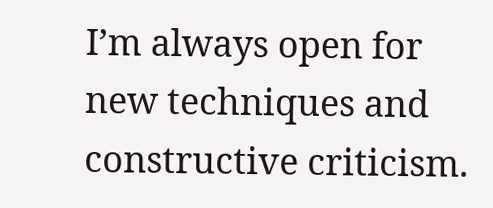I’m always open for new techniques and constructive criticism.